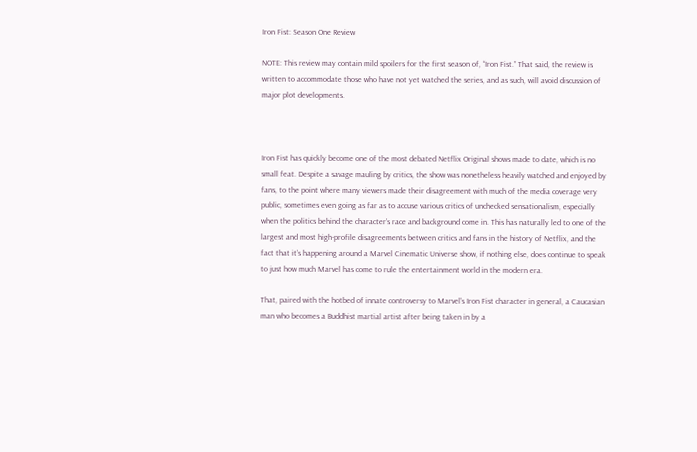Iron Fist: Season One Review

NOTE: This review may contain mild spoilers for the first season of, “Iron Fist.” That said, the review is written to accommodate those who have not yet watched the series, and as such, will avoid discussion of major plot developments.



Iron Fist has quickly become one of the most debated Netflix Original shows made to date, which is no small feat. Despite a savage mauling by critics, the show was nonetheless heavily watched and enjoyed by fans, to the point where many viewers made their disagreement with much of the media coverage very public, sometimes even going as far as to accuse various critics of unchecked sensationalism, especially when the politics behind the character’s race and background come in. This has naturally led to one of the largest and most high-profile disagreements between critics and fans in the history of Netflix, and the fact that it’s happening around a Marvel Cinematic Universe show, if nothing else, does continue to speak to just how much Marvel has come to rule the entertainment world in the modern era.

That, paired with the hotbed of innate controversy to Marvel’s Iron Fist character in general, a Caucasian man who becomes a Buddhist martial artist after being taken in by a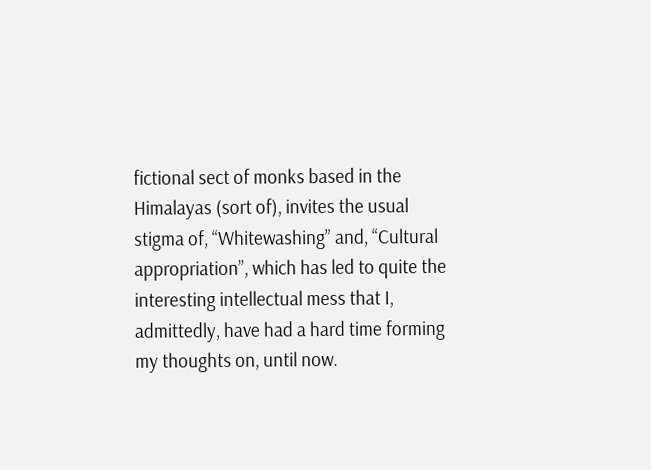fictional sect of monks based in the Himalayas (sort of), invites the usual stigma of, “Whitewashing” and, “Cultural appropriation”, which has led to quite the interesting intellectual mess that I, admittedly, have had a hard time forming my thoughts on, until now.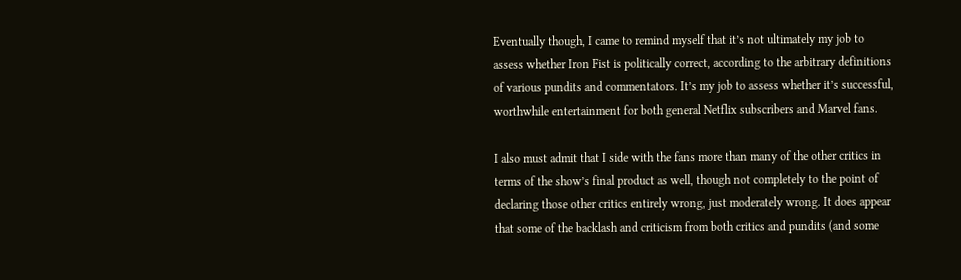Eventually though, I came to remind myself that it’s not ultimately my job to assess whether Iron Fist is politically correct, according to the arbitrary definitions of various pundits and commentators. It’s my job to assess whether it’s successful, worthwhile entertainment for both general Netflix subscribers and Marvel fans.

I also must admit that I side with the fans more than many of the other critics in terms of the show’s final product as well, though not completely to the point of declaring those other critics entirely wrong, just moderately wrong. It does appear that some of the backlash and criticism from both critics and pundits (and some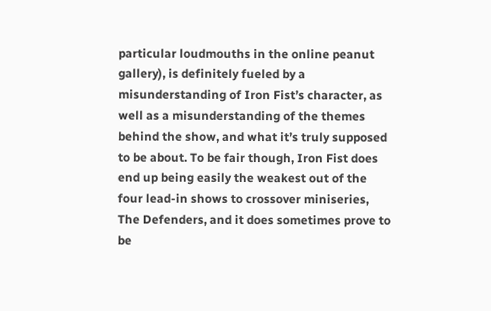particular loudmouths in the online peanut gallery), is definitely fueled by a misunderstanding of Iron Fist’s character, as well as a misunderstanding of the themes behind the show, and what it’s truly supposed to be about. To be fair though, Iron Fist does end up being easily the weakest out of the four lead-in shows to crossover miniseries, The Defenders, and it does sometimes prove to be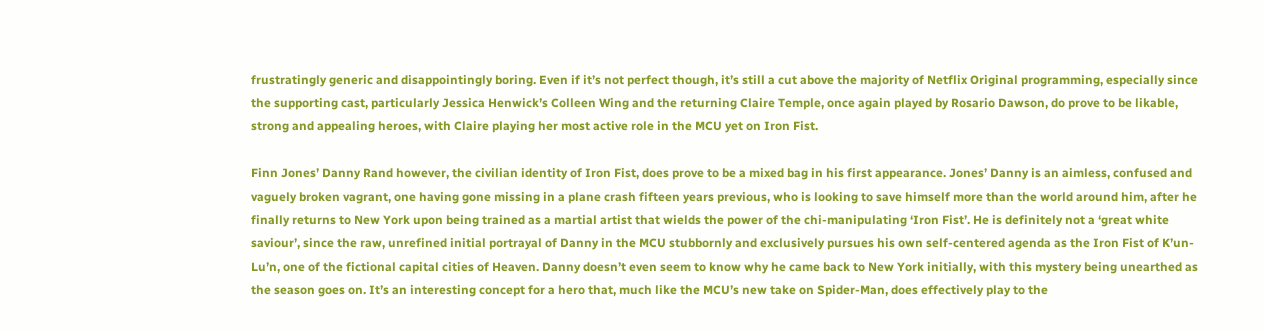frustratingly generic and disappointingly boring. Even if it’s not perfect though, it’s still a cut above the majority of Netflix Original programming, especially since the supporting cast, particularly Jessica Henwick’s Colleen Wing and the returning Claire Temple, once again played by Rosario Dawson, do prove to be likable, strong and appealing heroes, with Claire playing her most active role in the MCU yet on Iron Fist.

Finn Jones’ Danny Rand however, the civilian identity of Iron Fist, does prove to be a mixed bag in his first appearance. Jones’ Danny is an aimless, confused and vaguely broken vagrant, one having gone missing in a plane crash fifteen years previous, who is looking to save himself more than the world around him, after he finally returns to New York upon being trained as a martial artist that wields the power of the chi-manipulating ‘Iron Fist’. He is definitely not a ‘great white saviour’, since the raw, unrefined initial portrayal of Danny in the MCU stubbornly and exclusively pursues his own self-centered agenda as the Iron Fist of K’un-Lu’n, one of the fictional capital cities of Heaven. Danny doesn’t even seem to know why he came back to New York initially, with this mystery being unearthed as the season goes on. It’s an interesting concept for a hero that, much like the MCU’s new take on Spider-Man, does effectively play to the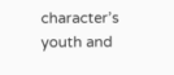character’s youth and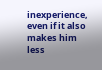inexperience, even if it also makes him less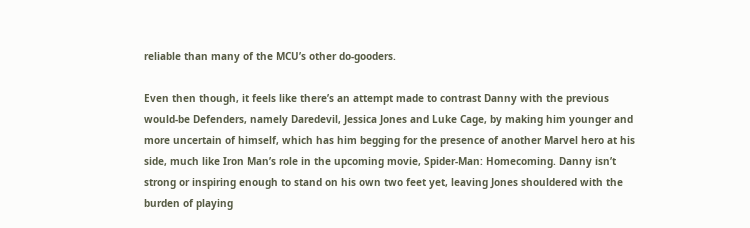reliable than many of the MCU’s other do-gooders.

Even then though, it feels like there’s an attempt made to contrast Danny with the previous would-be Defenders, namely Daredevil, Jessica Jones and Luke Cage, by making him younger and more uncertain of himself, which has him begging for the presence of another Marvel hero at his side, much like Iron Man’s role in the upcoming movie, Spider-Man: Homecoming. Danny isn’t strong or inspiring enough to stand on his own two feet yet, leaving Jones shouldered with the burden of playing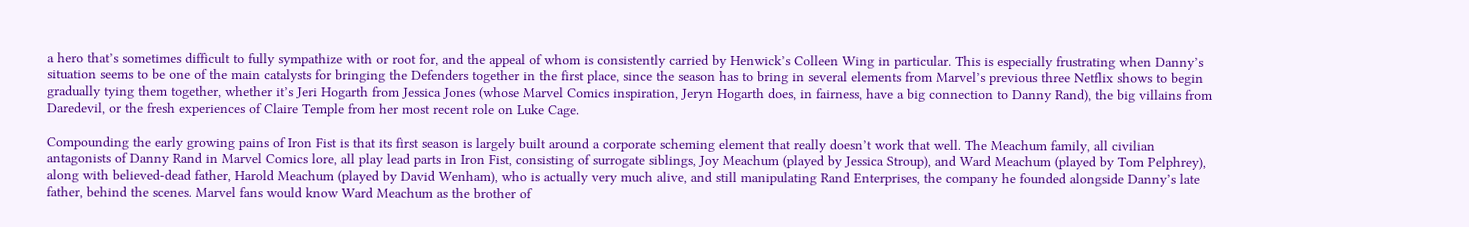a hero that’s sometimes difficult to fully sympathize with or root for, and the appeal of whom is consistently carried by Henwick’s Colleen Wing in particular. This is especially frustrating when Danny’s situation seems to be one of the main catalysts for bringing the Defenders together in the first place, since the season has to bring in several elements from Marvel’s previous three Netflix shows to begin gradually tying them together, whether it’s Jeri Hogarth from Jessica Jones (whose Marvel Comics inspiration, Jeryn Hogarth does, in fairness, have a big connection to Danny Rand), the big villains from Daredevil, or the fresh experiences of Claire Temple from her most recent role on Luke Cage.

Compounding the early growing pains of Iron Fist is that its first season is largely built around a corporate scheming element that really doesn’t work that well. The Meachum family, all civilian antagonists of Danny Rand in Marvel Comics lore, all play lead parts in Iron Fist, consisting of surrogate siblings, Joy Meachum (played by Jessica Stroup), and Ward Meachum (played by Tom Pelphrey), along with believed-dead father, Harold Meachum (played by David Wenham), who is actually very much alive, and still manipulating Rand Enterprises, the company he founded alongside Danny’s late father, behind the scenes. Marvel fans would know Ward Meachum as the brother of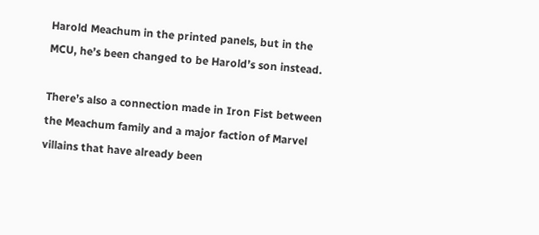Harold Meachum in the printed panels, but in the MCU, he’s been changed to be Harold’s son instead.

There’s also a connection made in Iron Fist between the Meachum family and a major faction of Marvel villains that have already been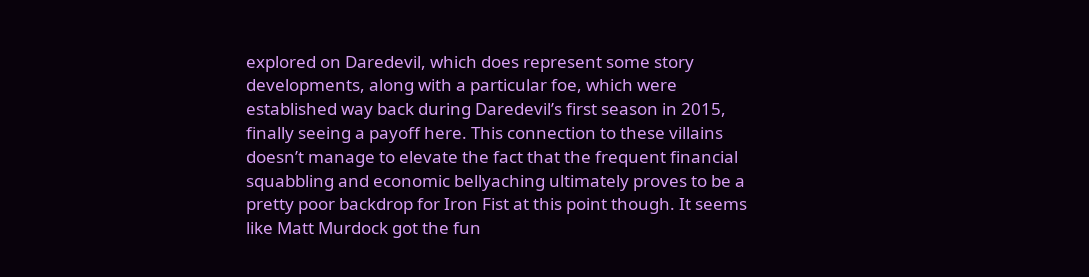explored on Daredevil, which does represent some story developments, along with a particular foe, which were established way back during Daredevil’s first season in 2015, finally seeing a payoff here. This connection to these villains doesn’t manage to elevate the fact that the frequent financial squabbling and economic bellyaching ultimately proves to be a pretty poor backdrop for Iron Fist at this point though. It seems like Matt Murdock got the fun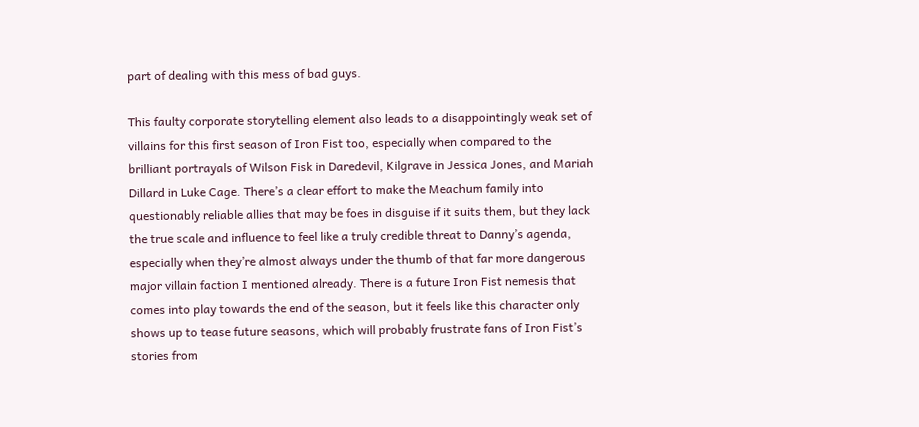part of dealing with this mess of bad guys.

This faulty corporate storytelling element also leads to a disappointingly weak set of villains for this first season of Iron Fist too, especially when compared to the brilliant portrayals of Wilson Fisk in Daredevil, Kilgrave in Jessica Jones, and Mariah Dillard in Luke Cage. There’s a clear effort to make the Meachum family into questionably reliable allies that may be foes in disguise if it suits them, but they lack the true scale and influence to feel like a truly credible threat to Danny’s agenda, especially when they’re almost always under the thumb of that far more dangerous major villain faction I mentioned already. There is a future Iron Fist nemesis that comes into play towards the end of the season, but it feels like this character only shows up to tease future seasons, which will probably frustrate fans of Iron Fist’s stories from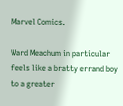Marvel Comics.

Ward Meachum in particular feels like a bratty errand boy to a greater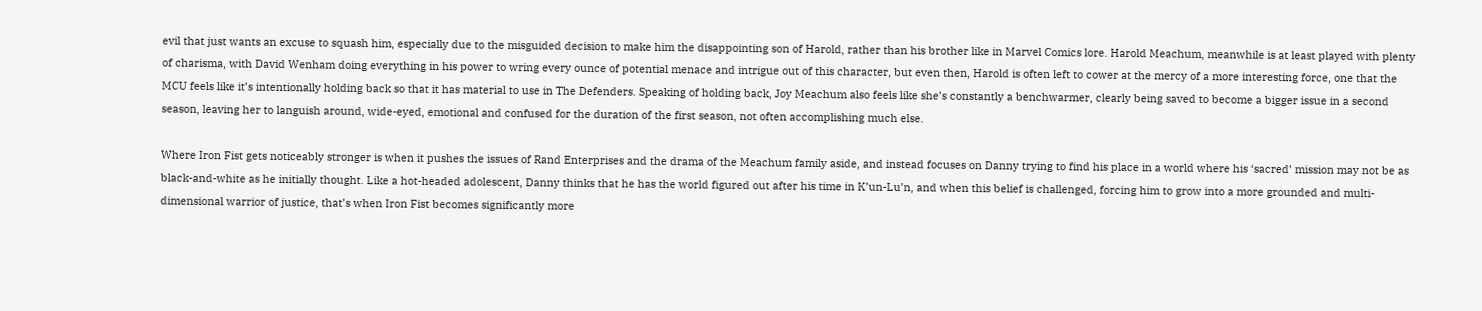evil that just wants an excuse to squash him, especially due to the misguided decision to make him the disappointing son of Harold, rather than his brother like in Marvel Comics lore. Harold Meachum, meanwhile is at least played with plenty of charisma, with David Wenham doing everything in his power to wring every ounce of potential menace and intrigue out of this character, but even then, Harold is often left to cower at the mercy of a more interesting force, one that the MCU feels like it’s intentionally holding back so that it has material to use in The Defenders. Speaking of holding back, Joy Meachum also feels like she’s constantly a benchwarmer, clearly being saved to become a bigger issue in a second season, leaving her to languish around, wide-eyed, emotional and confused for the duration of the first season, not often accomplishing much else.

Where Iron Fist gets noticeably stronger is when it pushes the issues of Rand Enterprises and the drama of the Meachum family aside, and instead focuses on Danny trying to find his place in a world where his ‘sacred’ mission may not be as black-and-white as he initially thought. Like a hot-headed adolescent, Danny thinks that he has the world figured out after his time in K’un-Lu’n, and when this belief is challenged, forcing him to grow into a more grounded and multi-dimensional warrior of justice, that’s when Iron Fist becomes significantly more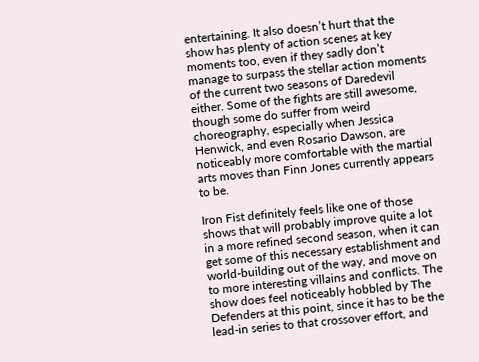entertaining. It also doesn’t hurt that the show has plenty of action scenes at key moments too, even if they sadly don’t manage to surpass the stellar action moments of the current two seasons of Daredevil either. Some of the fights are still awesome, though some do suffer from weird choreography, especially when Jessica Henwick, and even Rosario Dawson, are noticeably more comfortable with the martial arts moves than Finn Jones currently appears to be.

Iron Fist definitely feels like one of those shows that will probably improve quite a lot in a more refined second season, when it can get some of this necessary establishment and world-building out of the way, and move on to more interesting villains and conflicts. The show does feel noticeably hobbled by The Defenders at this point, since it has to be the lead-in series to that crossover effort, and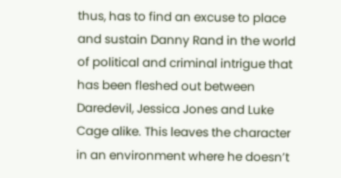thus, has to find an excuse to place and sustain Danny Rand in the world of political and criminal intrigue that has been fleshed out between Daredevil, Jessica Jones and Luke Cage alike. This leaves the character in an environment where he doesn’t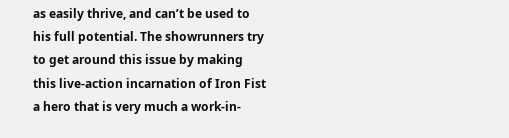as easily thrive, and can’t be used to his full potential. The showrunners try to get around this issue by making this live-action incarnation of Iron Fist a hero that is very much a work-in-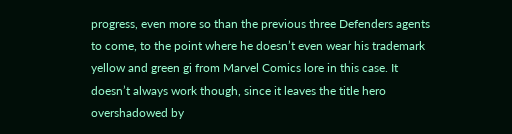progress, even more so than the previous three Defenders agents to come, to the point where he doesn’t even wear his trademark yellow and green gi from Marvel Comics lore in this case. It doesn’t always work though, since it leaves the title hero overshadowed by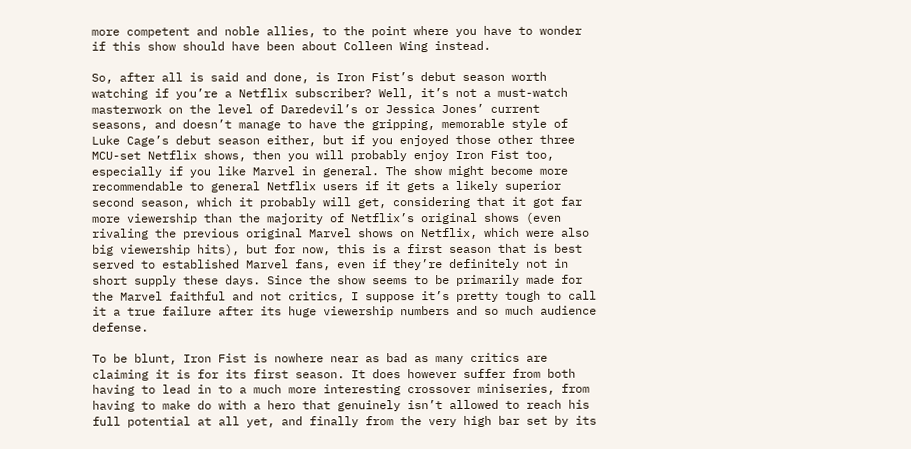more competent and noble allies, to the point where you have to wonder if this show should have been about Colleen Wing instead.

So, after all is said and done, is Iron Fist’s debut season worth watching if you’re a Netflix subscriber? Well, it’s not a must-watch masterwork on the level of Daredevil’s or Jessica Jones’ current seasons, and doesn’t manage to have the gripping, memorable style of Luke Cage’s debut season either, but if you enjoyed those other three MCU-set Netflix shows, then you will probably enjoy Iron Fist too, especially if you like Marvel in general. The show might become more recommendable to general Netflix users if it gets a likely superior second season, which it probably will get, considering that it got far more viewership than the majority of Netflix’s original shows (even rivaling the previous original Marvel shows on Netflix, which were also big viewership hits), but for now, this is a first season that is best served to established Marvel fans, even if they’re definitely not in short supply these days. Since the show seems to be primarily made for the Marvel faithful and not critics, I suppose it’s pretty tough to call it a true failure after its huge viewership numbers and so much audience defense.

To be blunt, Iron Fist is nowhere near as bad as many critics are claiming it is for its first season. It does however suffer from both having to lead in to a much more interesting crossover miniseries, from having to make do with a hero that genuinely isn’t allowed to reach his full potential at all yet, and finally from the very high bar set by its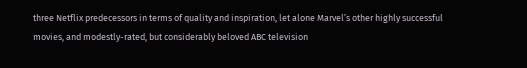three Netflix predecessors in terms of quality and inspiration, let alone Marvel’s other highly successful movies, and modestly-rated, but considerably beloved ABC television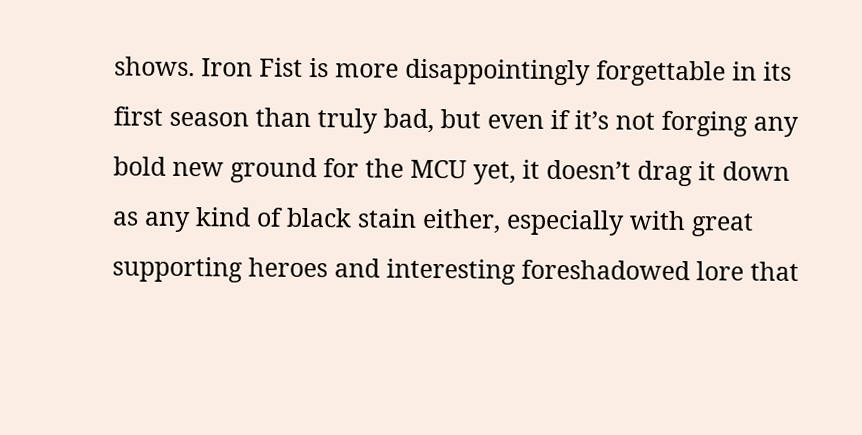shows. Iron Fist is more disappointingly forgettable in its first season than truly bad, but even if it’s not forging any bold new ground for the MCU yet, it doesn’t drag it down as any kind of black stain either, especially with great supporting heroes and interesting foreshadowed lore that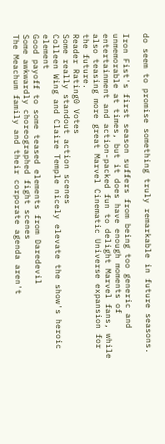do seem to promise something truly remarkable in future seasons.

Iron Fist's first season suffers from being too generic and unmemorable at times, but it does have enough moments of entertainment and action-packed fun to delight Marvel fans, while also teasing more great Marvel Cinematic Universe expansion for the future.
Reader Rating0 Votes
Some really standout action scenes
Colleen Wing and Claire Temple nicely elevate the show's heroic element
Good payoff to some teased elements from Daredevil
Some awkwardly choreographed fight scenes
The Meachum family and their corporate agenda aren't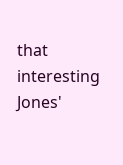that interesting
Jones'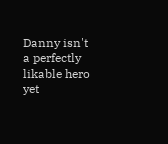Danny isn't a perfectly likable hero yet